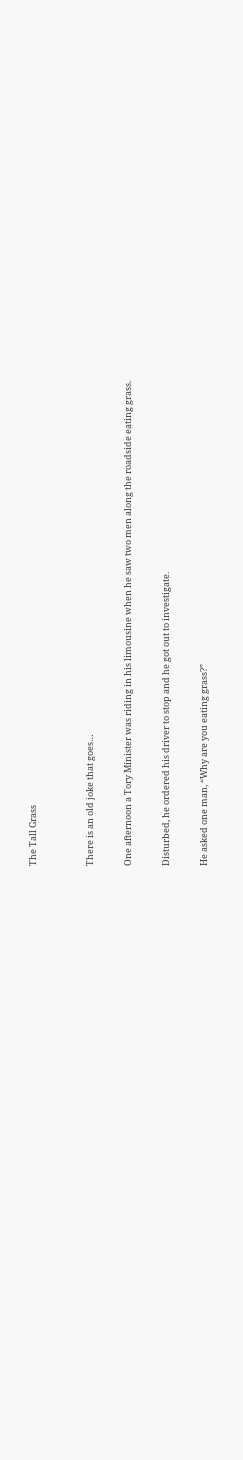The Tall Grass


There is an old joke that goes…

One afternoon a Tory Minister was riding in his limousine when he saw two men along the roadside eating grass.

Disturbed, he ordered his driver to stop and he got out to investigate.

He asked one man, “Why are you eating grass?”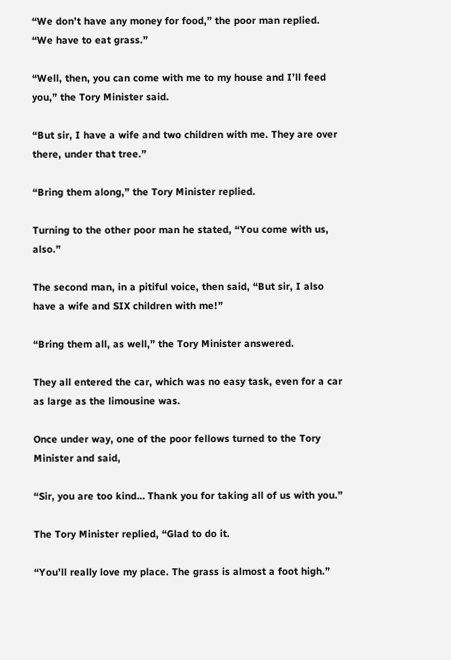“We don’t have any money for food,” the poor man replied. “We have to eat grass.”

“Well, then, you can come with me to my house and I’ll feed you,” the Tory Minister said.

“But sir, I have a wife and two children with me. They are over there, under that tree.”

“Bring them along,” the Tory Minister replied.

Turning to the other poor man he stated, “You come with us, also.”

The second man, in a pitiful voice, then said, “But sir, I also have a wife and SIX children with me!”

“Bring them all, as well,” the Tory Minister answered.

They all entered the car, which was no easy task, even for a car as large as the limousine was.

Once under way, one of the poor fellows turned to the Tory Minister and said,

“Sir, you are too kind… Thank you for taking all of us with you.”

The Tory Minister replied, “Glad to do it.

“You’ll really love my place. The grass is almost a foot high.”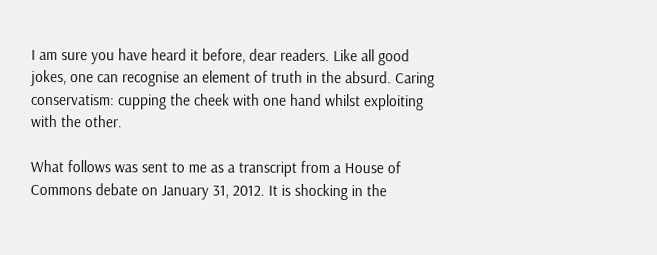I am sure you have heard it before, dear readers. Like all good jokes, one can recognise an element of truth in the absurd. Caring conservatism: cupping the cheek with one hand whilst exploiting with the other.

What follows was sent to me as a transcript from a House of Commons debate on January 31, 2012. It is shocking in the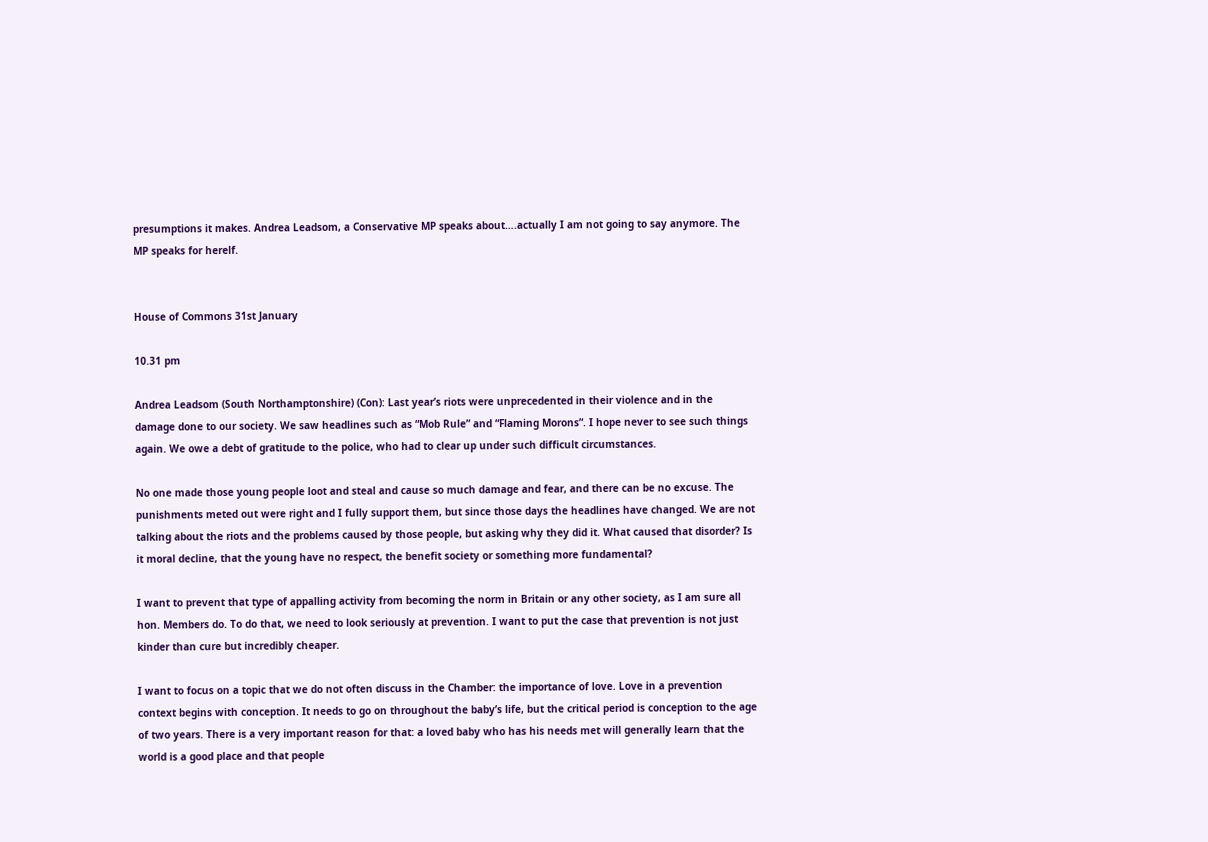presumptions it makes. Andrea Leadsom, a Conservative MP speaks about….actually I am not going to say anymore. The MP speaks for herelf.


House of Commons 31st January

10.31 pm

Andrea Leadsom (South Northamptonshire) (Con): Last year’s riots were unprecedented in their violence and in the damage done to our society. We saw headlines such as “Mob Rule” and “Flaming Morons”. I hope never to see such things again. We owe a debt of gratitude to the police, who had to clear up under such difficult circumstances.

No one made those young people loot and steal and cause so much damage and fear, and there can be no excuse. The punishments meted out were right and I fully support them, but since those days the headlines have changed. We are not talking about the riots and the problems caused by those people, but asking why they did it. What caused that disorder? Is it moral decline, that the young have no respect, the benefit society or something more fundamental?

I want to prevent that type of appalling activity from becoming the norm in Britain or any other society, as I am sure all hon. Members do. To do that, we need to look seriously at prevention. I want to put the case that prevention is not just kinder than cure but incredibly cheaper.

I want to focus on a topic that we do not often discuss in the Chamber: the importance of love. Love in a prevention context begins with conception. It needs to go on throughout the baby’s life, but the critical period is conception to the age of two years. There is a very important reason for that: a loved baby who has his needs met will generally learn that the world is a good place and that people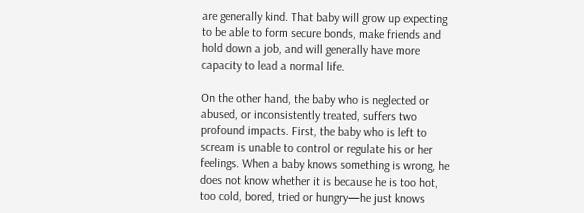are generally kind. That baby will grow up expecting to be able to form secure bonds, make friends and hold down a job, and will generally have more capacity to lead a normal life.

On the other hand, the baby who is neglected or abused, or inconsistently treated, suffers two profound impacts. First, the baby who is left to scream is unable to control or regulate his or her feelings. When a baby knows something is wrong, he does not know whether it is because he is too hot, too cold, bored, tried or hungry—he just knows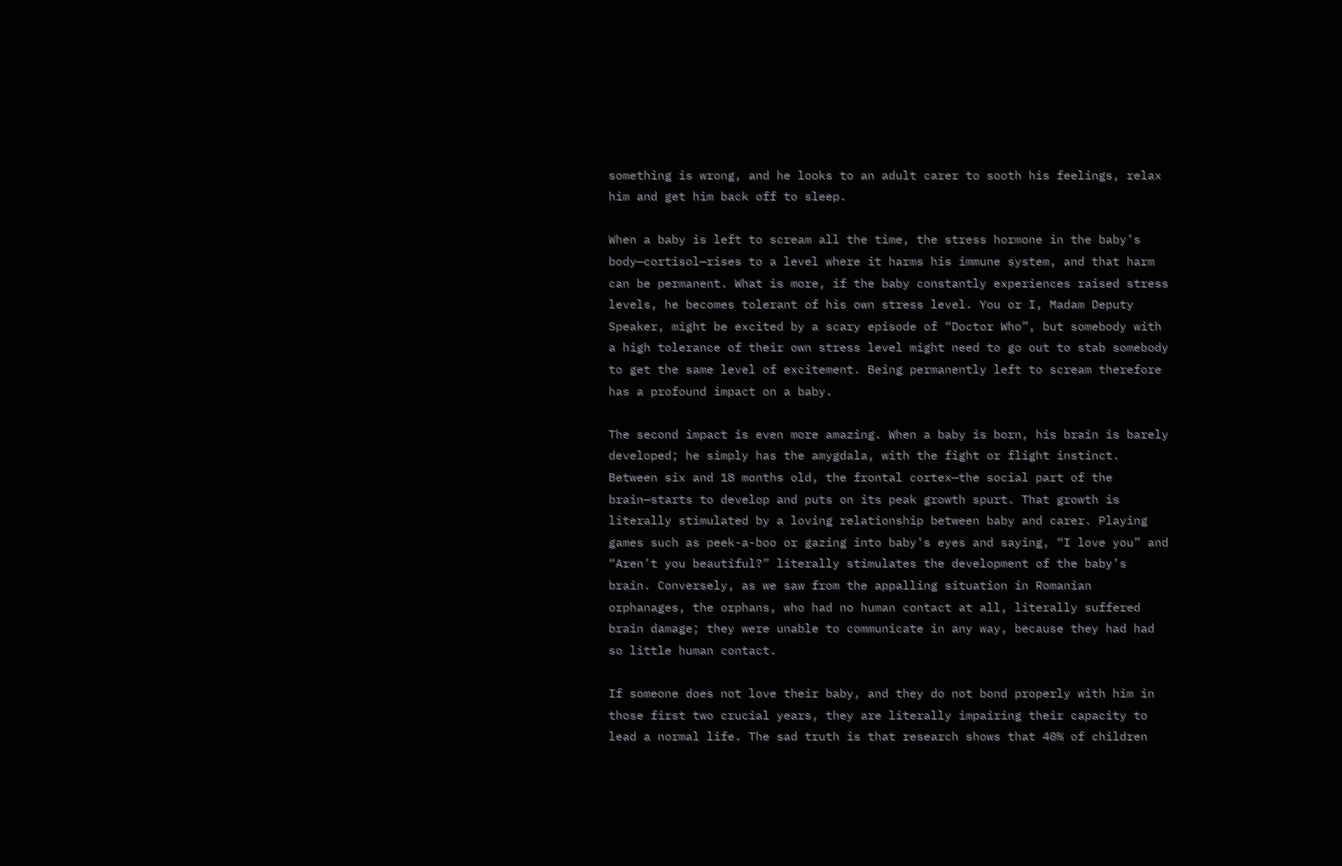something is wrong, and he looks to an adult carer to sooth his feelings, relax him and get him back off to sleep.

When a baby is left to scream all the time, the stress hormone in the baby’s body—cortisol—rises to a level where it harms his immune system, and that harm can be permanent. What is more, if the baby constantly experiences raised stress levels, he becomes tolerant of his own stress level. You or I, Madam Deputy Speaker, might be excited by a scary episode of “Doctor Who”, but somebody with a high tolerance of their own stress level might need to go out to stab somebody to get the same level of excitement. Being permanently left to scream therefore has a profound impact on a baby.

The second impact is even more amazing. When a baby is born, his brain is barely developed; he simply has the amygdala, with the fight or flight instinct. Between six and 18 months old, the frontal cortex—the social part of the brain—starts to develop and puts on its peak growth spurt. That growth is literally stimulated by a loving relationship between baby and carer. Playing games such as peek-a-boo or gazing into baby’s eyes and saying, “I love you” and “Aren’t you beautiful?” literally stimulates the development of the baby’s brain. Conversely, as we saw from the appalling situation in Romanian orphanages, the orphans, who had no human contact at all, literally suffered brain damage; they were unable to communicate in any way, because they had had so little human contact.

If someone does not love their baby, and they do not bond properly with him in those first two crucial years, they are literally impairing their capacity to lead a normal life. The sad truth is that research shows that 40% of children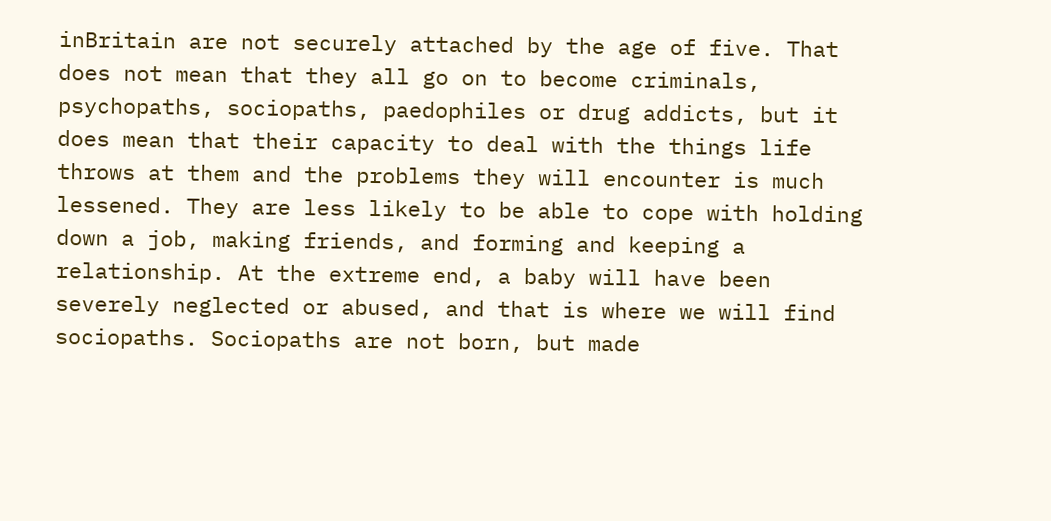inBritain are not securely attached by the age of five. That does not mean that they all go on to become criminals, psychopaths, sociopaths, paedophiles or drug addicts, but it does mean that their capacity to deal with the things life throws at them and the problems they will encounter is much lessened. They are less likely to be able to cope with holding down a job, making friends, and forming and keeping a relationship. At the extreme end, a baby will have been severely neglected or abused, and that is where we will find sociopaths. Sociopaths are not born, but made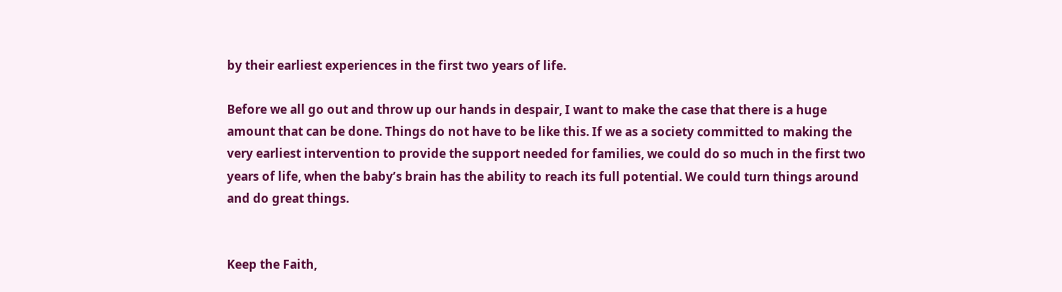by their earliest experiences in the first two years of life.

Before we all go out and throw up our hands in despair, I want to make the case that there is a huge amount that can be done. Things do not have to be like this. If we as a society committed to making the very earliest intervention to provide the support needed for families, we could do so much in the first two years of life, when the baby’s brain has the ability to reach its full potential. We could turn things around and do great things.


Keep the Faith,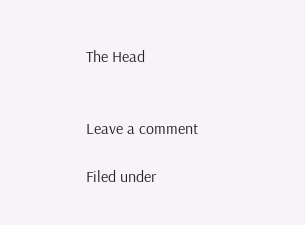The Head


Leave a comment

Filed under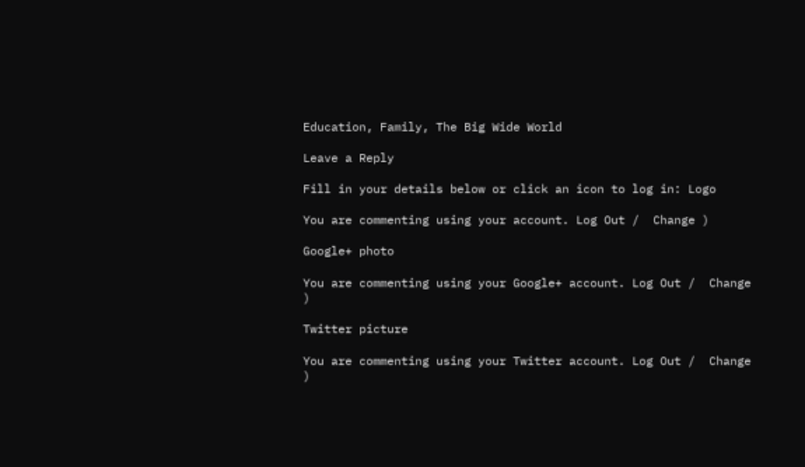Education, Family, The Big Wide World

Leave a Reply

Fill in your details below or click an icon to log in: Logo

You are commenting using your account. Log Out /  Change )

Google+ photo

You are commenting using your Google+ account. Log Out /  Change )

Twitter picture

You are commenting using your Twitter account. Log Out /  Change )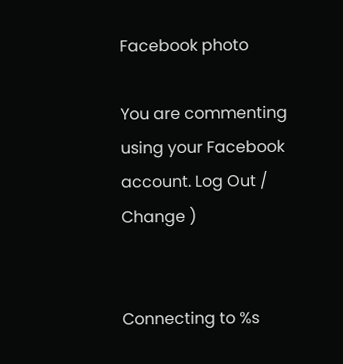Facebook photo

You are commenting using your Facebook account. Log Out /  Change )


Connecting to %s